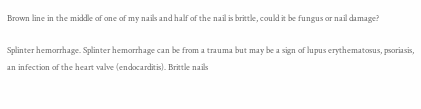Brown line in the middle of one of my nails and half of the nail is brittle, could it be fungus or nail damage?

Splinter hemorrhage. Splinter hemorrhage can be from a trauma but may be a sign of lupus erythematosus, psoriasis, an infection of the heart valve (endocarditis). Brittle nails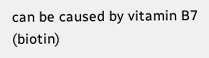can be caused by vitamin B7 (biotin)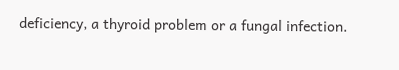deficiency, a thyroid problem or a fungal infection.